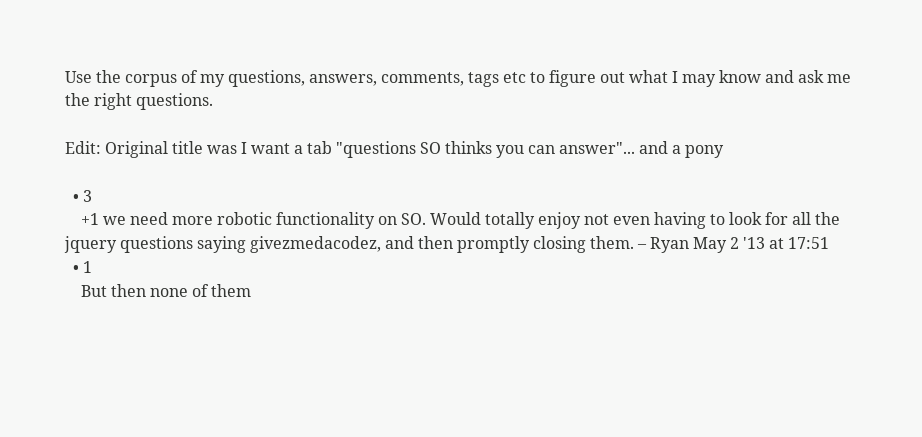Use the corpus of my questions, answers, comments, tags etc to figure out what I may know and ask me the right questions.

Edit: Original title was I want a tab "questions SO thinks you can answer"... and a pony

  • 3
    +1 we need more robotic functionality on SO. Would totally enjoy not even having to look for all the jquery questions saying givezmedacodez, and then promptly closing them. – Ryan May 2 '13 at 17:51
  • 1
    But then none of them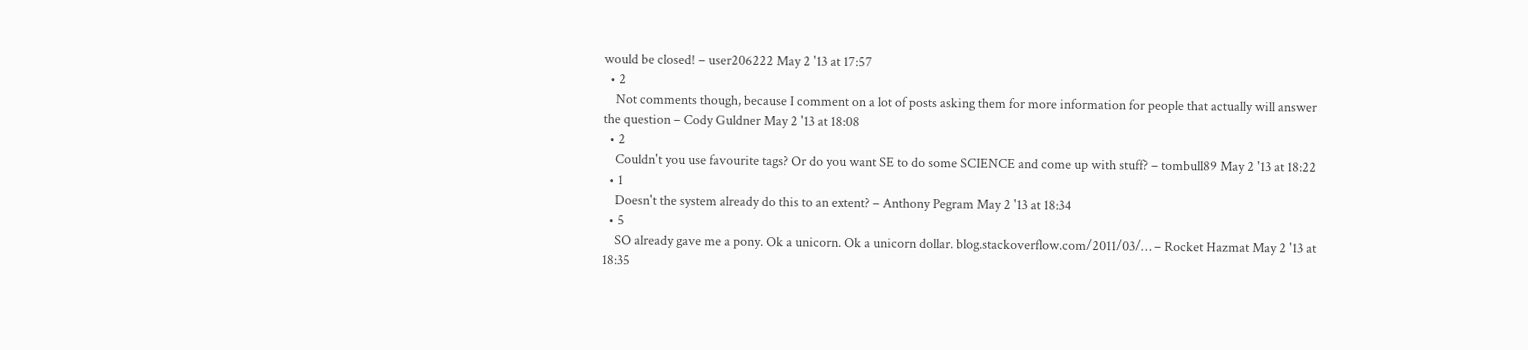would be closed! – user206222 May 2 '13 at 17:57
  • 2
    Not comments though, because I comment on a lot of posts asking them for more information for people that actually will answer the question – Cody Guldner May 2 '13 at 18:08
  • 2
    Couldn't you use favourite tags? Or do you want SE to do some SCIENCE and come up with stuff? – tombull89 May 2 '13 at 18:22
  • 1
    Doesn't the system already do this to an extent? – Anthony Pegram May 2 '13 at 18:34
  • 5
    SO already gave me a pony. Ok a unicorn. Ok a unicorn dollar. blog.stackoverflow.com/2011/03/… – Rocket Hazmat May 2 '13 at 18:35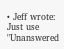• Jeff wrote: Just use "Unanswered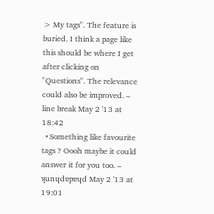> My tags". The feature is buried. I think a page like this should be where I get after clicking on "Questions". The relevance could also be improved. – line break May 2 '13 at 18:42
  • Something like favourite tags ? Oooh maybe it could answer it for you too. – ʞunɥdɐpɐɥd May 2 '13 at 19:01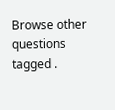Browse other questions tagged .